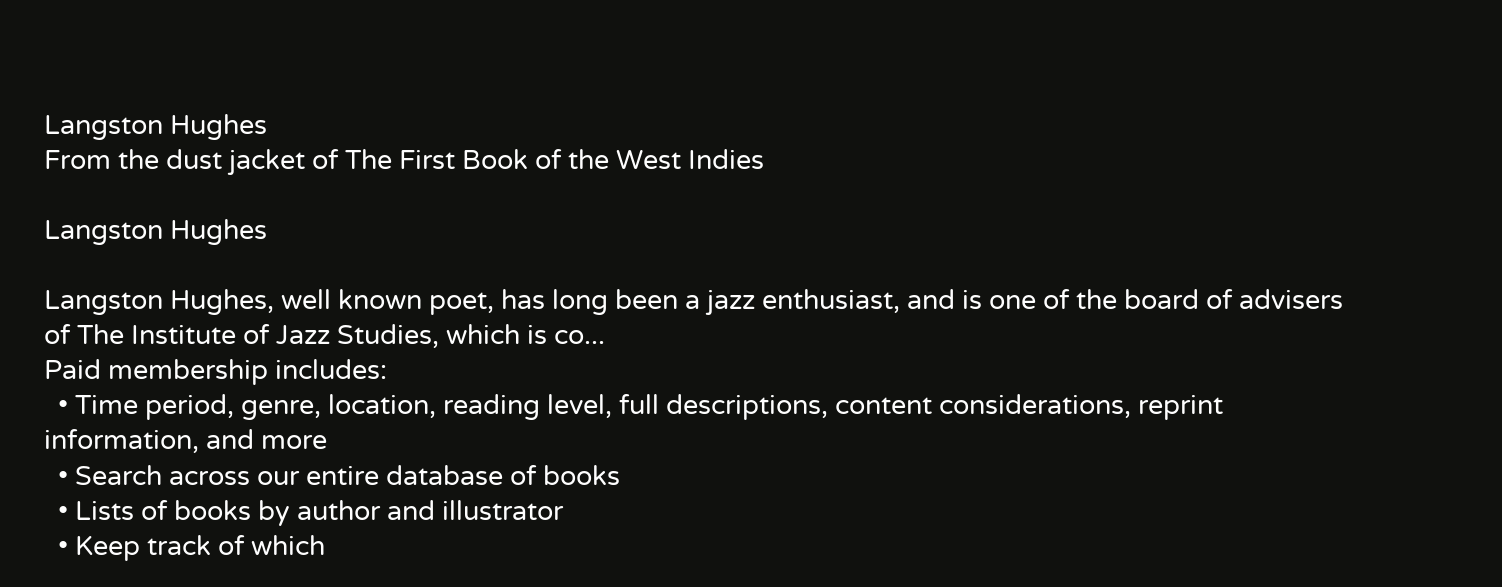Langston Hughes
From the dust jacket of The First Book of the West Indies

Langston Hughes

Langston Hughes, well known poet, has long been a jazz enthusiast, and is one of the board of advisers of The Institute of Jazz Studies, which is co...
Paid membership includes:
  • Time period, genre, location, reading level, full descriptions, content considerations, reprint information, and more
  • Search across our entire database of books
  • Lists of books by author and illustrator
  • Keep track of which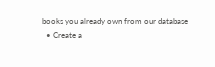books you already own from our database
  • Create a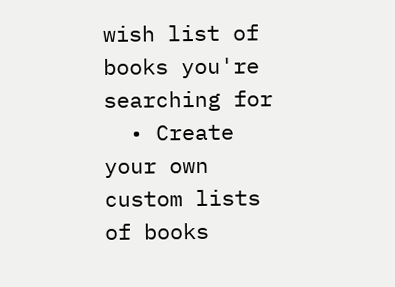wish list of books you're searching for
  • Create your own custom lists of books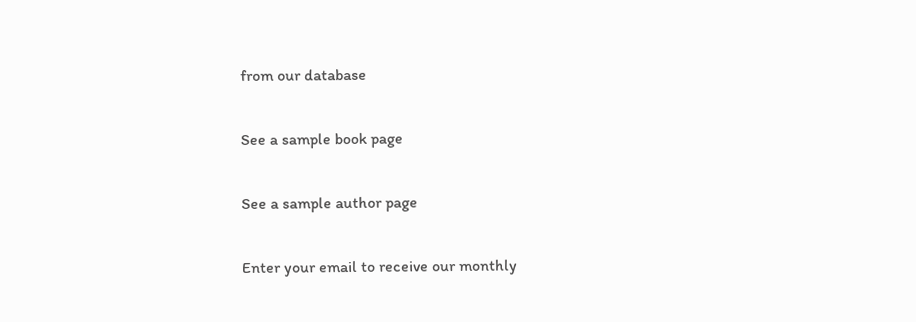from our database

See a sample book page

See a sample author page

Enter your email to receive our monthly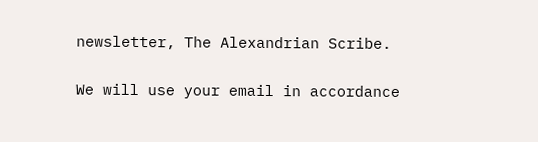newsletter, The Alexandrian Scribe.

We will use your email in accordance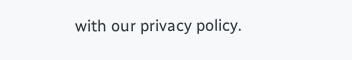with our privacy policy.